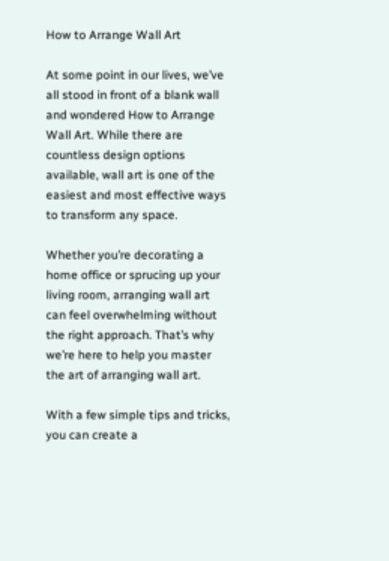How to Arrange Wall Art

At some point in our lives, we’ve all stood in front of a blank wall and wondered How to Arrange Wall Art. While there are countless design options available, wall art is one of the easiest and most effective ways to transform any space.

Whether you’re decorating a home office or sprucing up your living room, arranging wall art can feel overwhelming without the right approach. That’s why we’re here to help you master the art of arranging wall art.

With a few simple tips and tricks, you can create a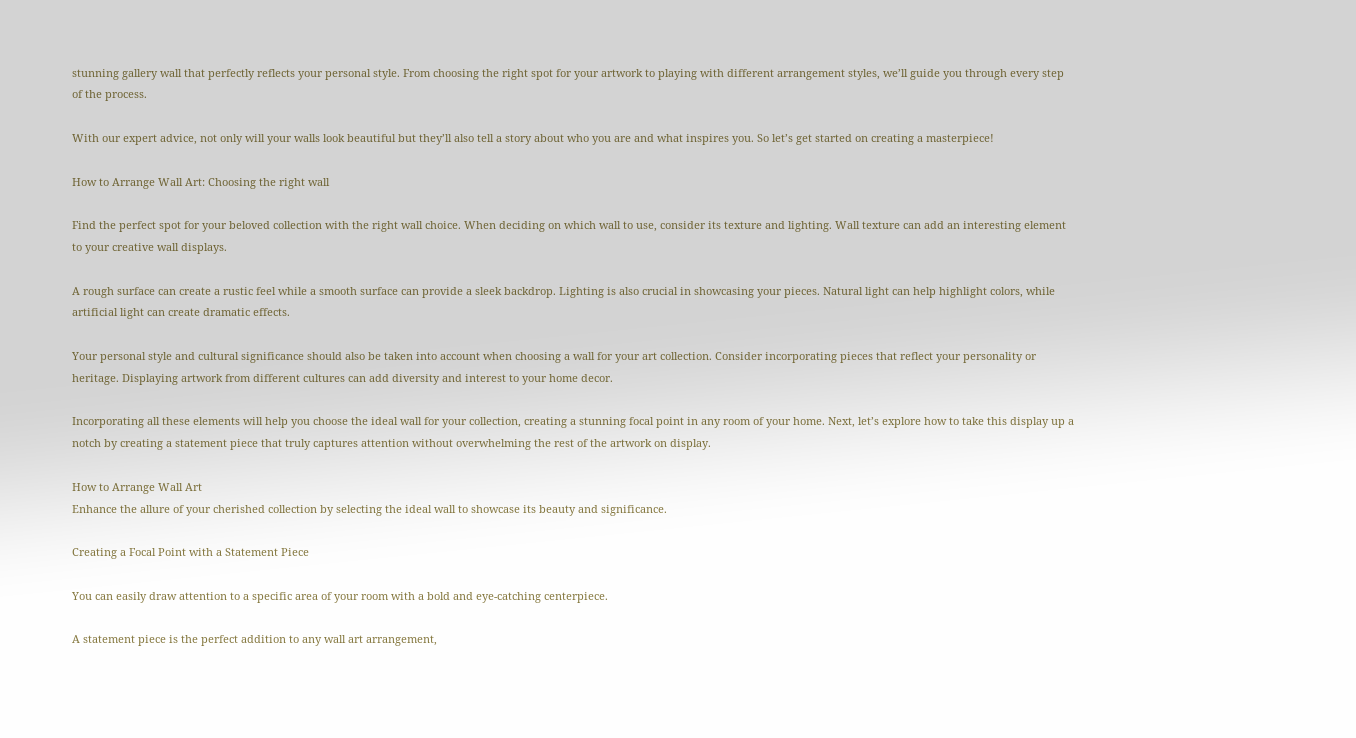stunning gallery wall that perfectly reflects your personal style. From choosing the right spot for your artwork to playing with different arrangement styles, we’ll guide you through every step of the process.

With our expert advice, not only will your walls look beautiful but they’ll also tell a story about who you are and what inspires you. So let’s get started on creating a masterpiece!

How to Arrange Wall Art: Choosing the right wall

Find the perfect spot for your beloved collection with the right wall choice. When deciding on which wall to use, consider its texture and lighting. Wall texture can add an interesting element to your creative wall displays.

A rough surface can create a rustic feel while a smooth surface can provide a sleek backdrop. Lighting is also crucial in showcasing your pieces. Natural light can help highlight colors, while artificial light can create dramatic effects.

Your personal style and cultural significance should also be taken into account when choosing a wall for your art collection. Consider incorporating pieces that reflect your personality or heritage. Displaying artwork from different cultures can add diversity and interest to your home decor.

Incorporating all these elements will help you choose the ideal wall for your collection, creating a stunning focal point in any room of your home. Next, let’s explore how to take this display up a notch by creating a statement piece that truly captures attention without overwhelming the rest of the artwork on display.

How to Arrange Wall Art
Enhance the allure of your cherished collection by selecting the ideal wall to showcase its beauty and significance.

Creating a Focal Point with a Statement Piece

You can easily draw attention to a specific area of your room with a bold and eye-catching centerpiece.

A statement piece is the perfect addition to any wall art arrangement,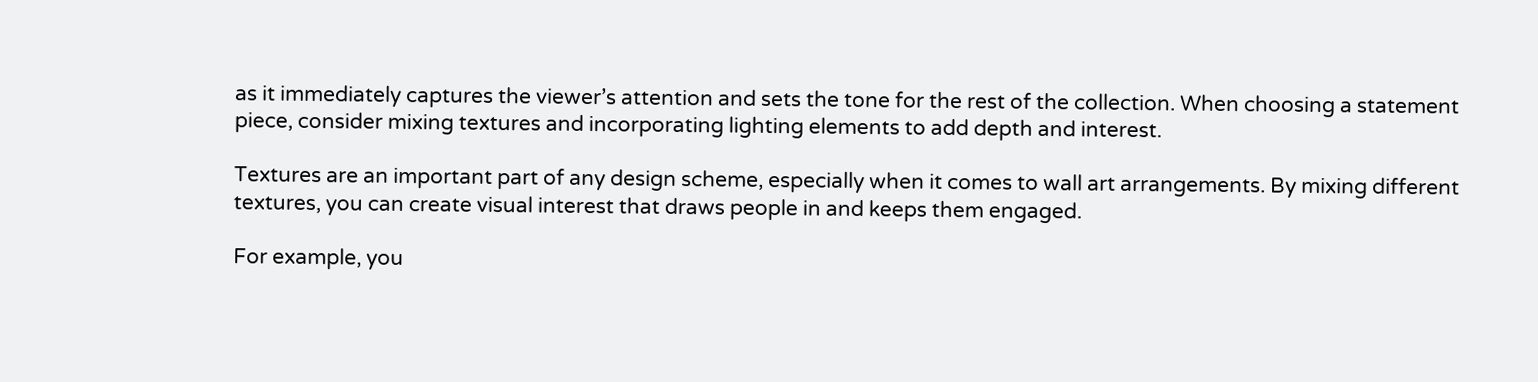as it immediately captures the viewer’s attention and sets the tone for the rest of the collection. When choosing a statement piece, consider mixing textures and incorporating lighting elements to add depth and interest.

Textures are an important part of any design scheme, especially when it comes to wall art arrangements. By mixing different textures, you can create visual interest that draws people in and keeps them engaged.

For example, you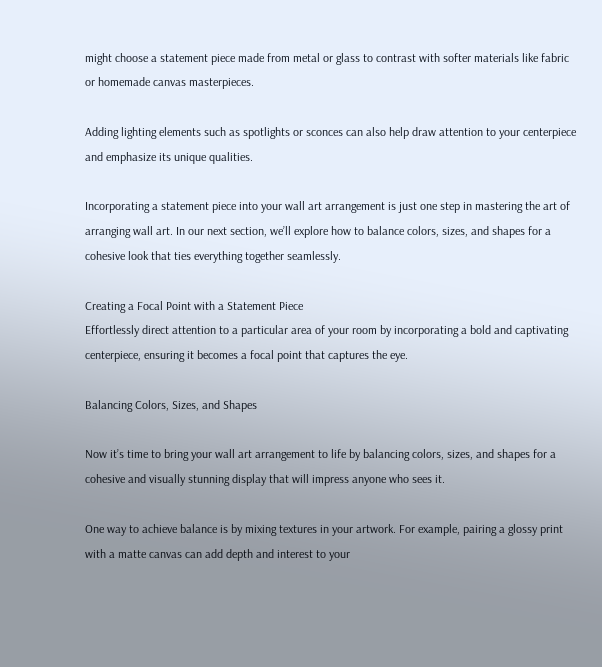might choose a statement piece made from metal or glass to contrast with softer materials like fabric or homemade canvas masterpieces.

Adding lighting elements such as spotlights or sconces can also help draw attention to your centerpiece and emphasize its unique qualities.

Incorporating a statement piece into your wall art arrangement is just one step in mastering the art of arranging wall art. In our next section, we’ll explore how to balance colors, sizes, and shapes for a cohesive look that ties everything together seamlessly.

Creating a Focal Point with a Statement Piece
Effortlessly direct attention to a particular area of your room by incorporating a bold and captivating centerpiece, ensuring it becomes a focal point that captures the eye.

Balancing Colors, Sizes, and Shapes

Now it’s time to bring your wall art arrangement to life by balancing colors, sizes, and shapes for a cohesive and visually stunning display that will impress anyone who sees it.

One way to achieve balance is by mixing textures in your artwork. For example, pairing a glossy print with a matte canvas can add depth and interest to your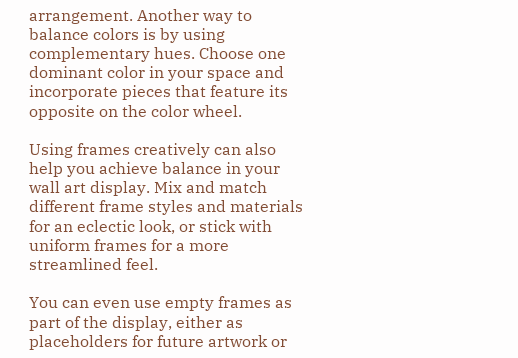arrangement. Another way to balance colors is by using complementary hues. Choose one dominant color in your space and incorporate pieces that feature its opposite on the color wheel.

Using frames creatively can also help you achieve balance in your wall art display. Mix and match different frame styles and materials for an eclectic look, or stick with uniform frames for a more streamlined feel.

You can even use empty frames as part of the display, either as placeholders for future artwork or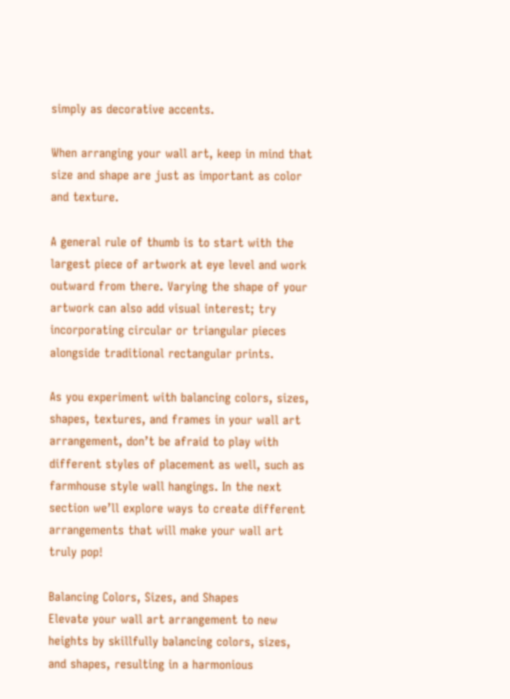simply as decorative accents.

When arranging your wall art, keep in mind that size and shape are just as important as color and texture.

A general rule of thumb is to start with the largest piece of artwork at eye level and work outward from there. Varying the shape of your artwork can also add visual interest; try incorporating circular or triangular pieces alongside traditional rectangular prints.

As you experiment with balancing colors, sizes, shapes, textures, and frames in your wall art arrangement, don’t be afraid to play with different styles of placement as well, such as farmhouse style wall hangings. In the next section we’ll explore ways to create different arrangements that will make your wall art truly pop!

Balancing Colors, Sizes, and Shapes
Elevate your wall art arrangement to new heights by skillfully balancing colors, sizes, and shapes, resulting in a harmonious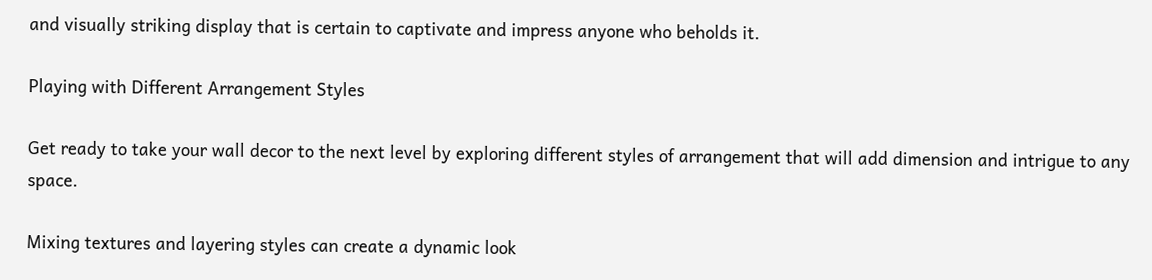and visually striking display that is certain to captivate and impress anyone who beholds it.

Playing with Different Arrangement Styles

Get ready to take your wall decor to the next level by exploring different styles of arrangement that will add dimension and intrigue to any space.

Mixing textures and layering styles can create a dynamic look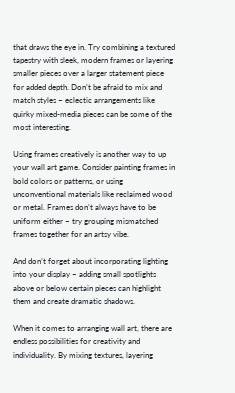that draws the eye in. Try combining a textured tapestry with sleek, modern frames or layering smaller pieces over a larger statement piece for added depth. Don’t be afraid to mix and match styles – eclectic arrangements like quirky mixed-media pieces can be some of the most interesting.

Using frames creatively is another way to up your wall art game. Consider painting frames in bold colors or patterns, or using unconventional materials like reclaimed wood or metal. Frames don’t always have to be uniform either – try grouping mismatched frames together for an artsy vibe.

And don’t forget about incorporating lighting into your display – adding small spotlights above or below certain pieces can highlight them and create dramatic shadows.

When it comes to arranging wall art, there are endless possibilities for creativity and individuality. By mixing textures, layering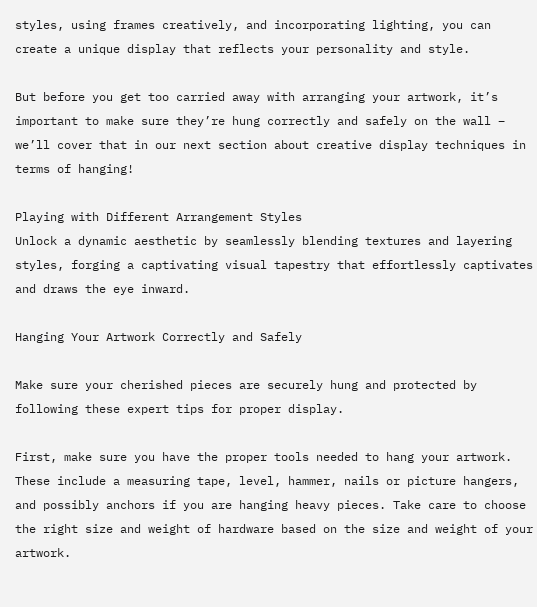styles, using frames creatively, and incorporating lighting, you can create a unique display that reflects your personality and style.

But before you get too carried away with arranging your artwork, it’s important to make sure they’re hung correctly and safely on the wall – we’ll cover that in our next section about creative display techniques in terms of hanging!

Playing with Different Arrangement Styles
Unlock a dynamic aesthetic by seamlessly blending textures and layering styles, forging a captivating visual tapestry that effortlessly captivates and draws the eye inward.

Hanging Your Artwork Correctly and Safely

Make sure your cherished pieces are securely hung and protected by following these expert tips for proper display.

First, make sure you have the proper tools needed to hang your artwork. These include a measuring tape, level, hammer, nails or picture hangers, and possibly anchors if you are hanging heavy pieces. Take care to choose the right size and weight of hardware based on the size and weight of your artwork.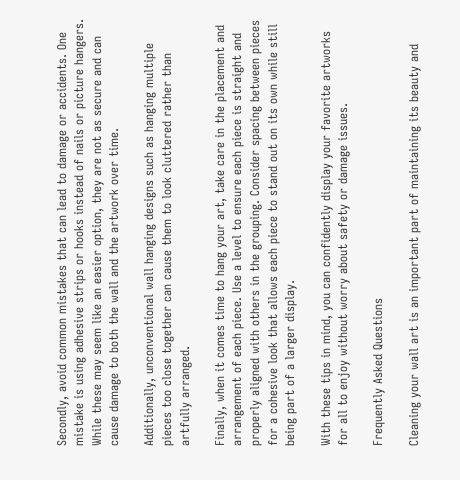Secondly, avoid common mistakes that can lead to damage or accidents. One mistake is using adhesive strips or hooks instead of nails or picture hangers. While these may seem like an easier option, they are not as secure and can cause damage to both the wall and the artwork over time.

Additionally, unconventional wall hanging designs such as hanging multiple pieces too close together can cause them to look cluttered rather than artfully arranged.

Finally, when it comes time to hang your art, take care in the placement and arrangement of each piece. Use a level to ensure each piece is straight and properly aligned with others in the grouping. Consider spacing between pieces for a cohesive look that allows each piece to stand out on its own while still being part of a larger display.

With these tips in mind, you can confidently display your favorite artworks for all to enjoy without worry about safety or damage issues.

Frequently Asked Questions

Cleaning your wall art is an important part of maintaining its beauty and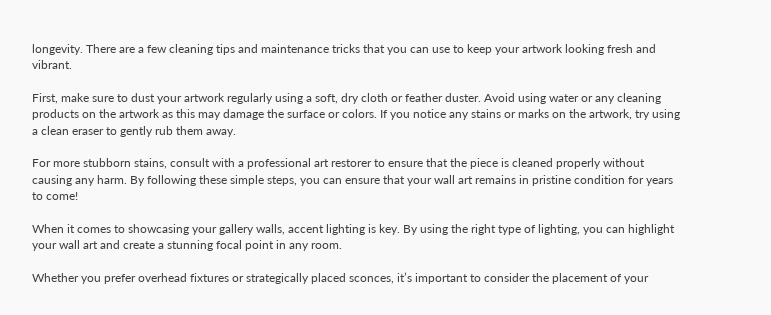longevity. There are a few cleaning tips and maintenance tricks that you can use to keep your artwork looking fresh and vibrant.

First, make sure to dust your artwork regularly using a soft, dry cloth or feather duster. Avoid using water or any cleaning products on the artwork as this may damage the surface or colors. If you notice any stains or marks on the artwork, try using a clean eraser to gently rub them away.

For more stubborn stains, consult with a professional art restorer to ensure that the piece is cleaned properly without causing any harm. By following these simple steps, you can ensure that your wall art remains in pristine condition for years to come!

When it comes to showcasing your gallery walls, accent lighting is key. By using the right type of lighting, you can highlight your wall art and create a stunning focal point in any room.

Whether you prefer overhead fixtures or strategically placed sconces, it’s important to consider the placement of your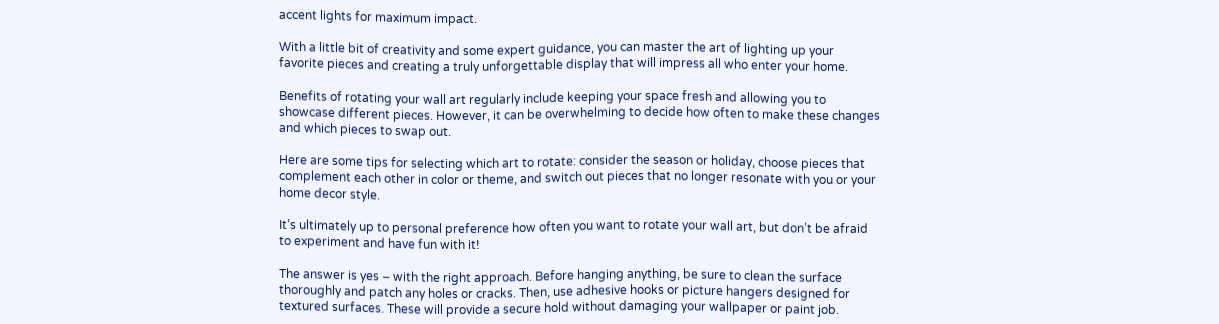accent lights for maximum impact.

With a little bit of creativity and some expert guidance, you can master the art of lighting up your favorite pieces and creating a truly unforgettable display that will impress all who enter your home.

Benefits of rotating your wall art regularly include keeping your space fresh and allowing you to showcase different pieces. However, it can be overwhelming to decide how often to make these changes and which pieces to swap out.

Here are some tips for selecting which art to rotate: consider the season or holiday, choose pieces that complement each other in color or theme, and switch out pieces that no longer resonate with you or your home decor style.

It’s ultimately up to personal preference how often you want to rotate your wall art, but don’t be afraid to experiment and have fun with it!

The answer is yes – with the right approach. Before hanging anything, be sure to clean the surface thoroughly and patch any holes or cracks. Then, use adhesive hooks or picture hangers designed for textured surfaces. These will provide a secure hold without damaging your wallpaper or paint job.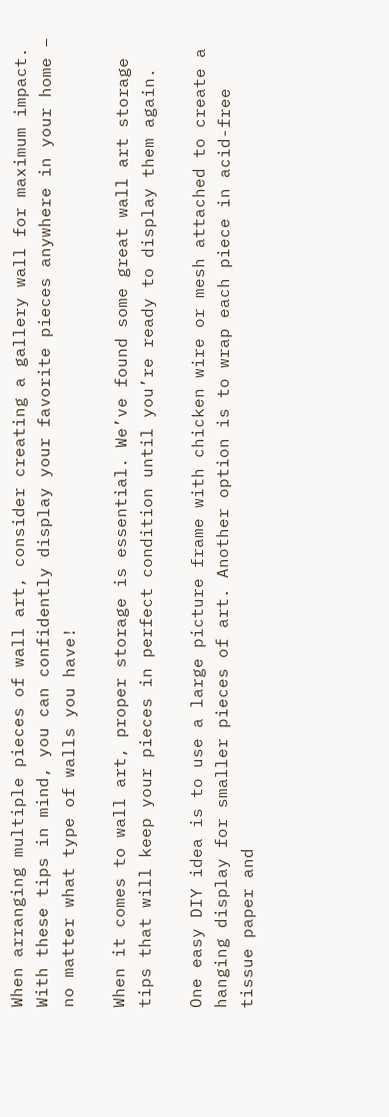When arranging multiple pieces of wall art, consider creating a gallery wall for maximum impact. With these tips in mind, you can confidently display your favorite pieces anywhere in your home – no matter what type of walls you have!

When it comes to wall art, proper storage is essential. We’ve found some great wall art storage tips that will keep your pieces in perfect condition until you’re ready to display them again.

One easy DIY idea is to use a large picture frame with chicken wire or mesh attached to create a hanging display for smaller pieces of art. Another option is to wrap each piece in acid-free tissue paper and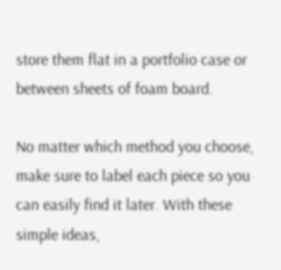store them flat in a portfolio case or between sheets of foam board.

No matter which method you choose, make sure to label each piece so you can easily find it later. With these simple ideas,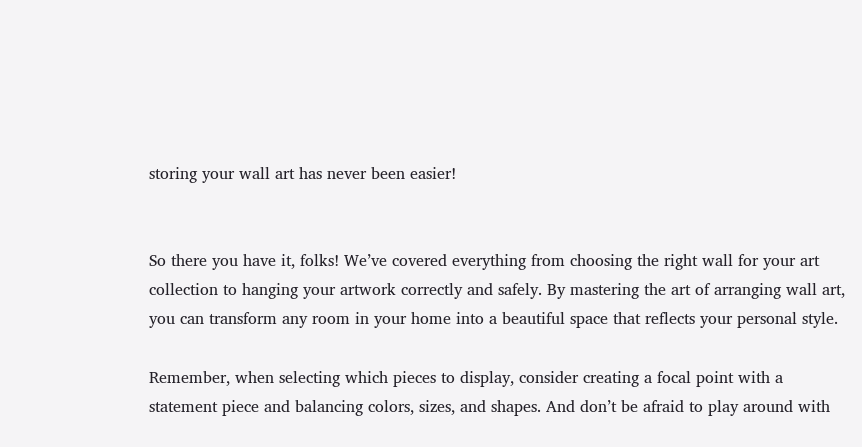storing your wall art has never been easier!


So there you have it, folks! We’ve covered everything from choosing the right wall for your art collection to hanging your artwork correctly and safely. By mastering the art of arranging wall art, you can transform any room in your home into a beautiful space that reflects your personal style.

Remember, when selecting which pieces to display, consider creating a focal point with a statement piece and balancing colors, sizes, and shapes. And don’t be afraid to play around with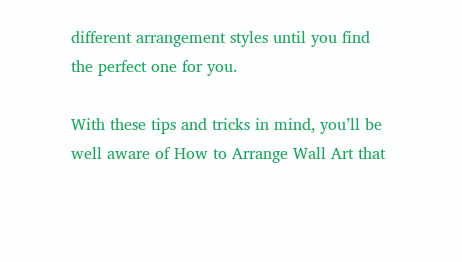different arrangement styles until you find the perfect one for you.

With these tips and tricks in mind, you’ll be well aware of How to Arrange Wall Art that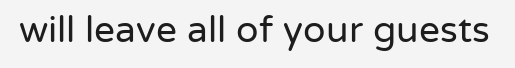will leave all of your guests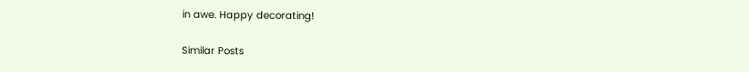in awe. Happy decorating!

Similar Posts